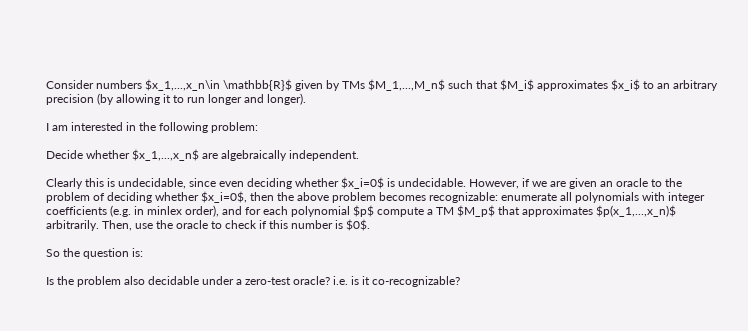Consider numbers $x_1,...,x_n\in \mathbb{R}$ given by TMs $M_1,...,M_n$ such that $M_i$ approximates $x_i$ to an arbitrary precision (by allowing it to run longer and longer).

I am interested in the following problem:

Decide whether $x_1,...,x_n$ are algebraically independent.

Clearly this is undecidable, since even deciding whether $x_i=0$ is undecidable. However, if we are given an oracle to the problem of deciding whether $x_i=0$, then the above problem becomes recognizable: enumerate all polynomials with integer coefficients (e.g. in minlex order), and for each polynomial $p$ compute a TM $M_p$ that approximates $p(x_1,...,x_n)$ arbitrarily. Then, use the oracle to check if this number is $0$.

So the question is:

Is the problem also decidable under a zero-test oracle? i.e. is it co-recognizable?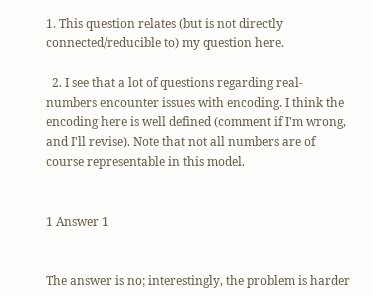1. This question relates (but is not directly connected/reducible to) my question here.

  2. I see that a lot of questions regarding real-numbers encounter issues with encoding. I think the encoding here is well defined (comment if I'm wrong, and I'll revise). Note that not all numbers are of course representable in this model.


1 Answer 1


The answer is no; interestingly, the problem is harder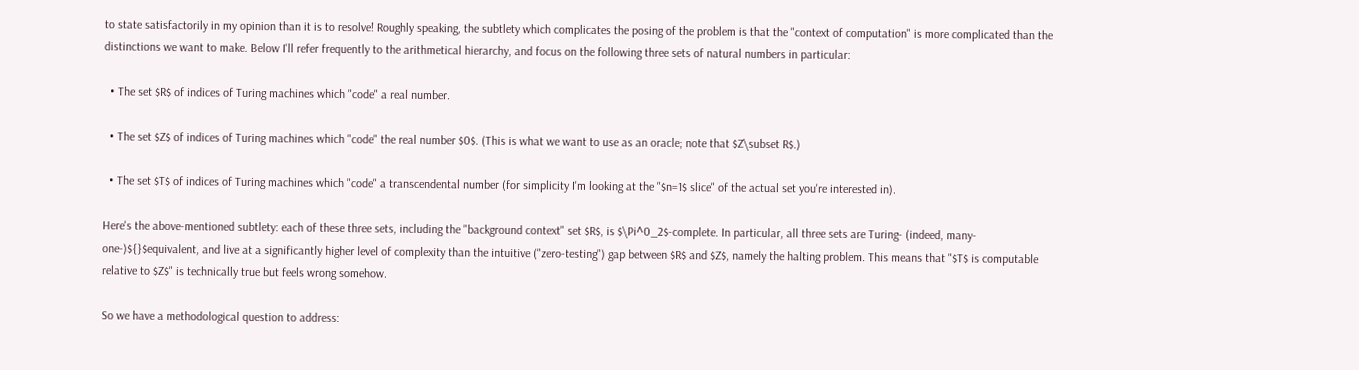to state satisfactorily in my opinion than it is to resolve! Roughly speaking, the subtlety which complicates the posing of the problem is that the "context of computation" is more complicated than the distinctions we want to make. Below I'll refer frequently to the arithmetical hierarchy, and focus on the following three sets of natural numbers in particular:

  • The set $R$ of indices of Turing machines which "code" a real number.

  • The set $Z$ of indices of Turing machines which "code" the real number $0$. (This is what we want to use as an oracle; note that $Z\subset R$.)

  • The set $T$ of indices of Turing machines which "code" a transcendental number (for simplicity I'm looking at the "$n=1$ slice" of the actual set you're interested in).

Here's the above-mentioned subtlety: each of these three sets, including the "background context" set $R$, is $\Pi^0_2$-complete. In particular, all three sets are Turing- (indeed, many-one-)${}$equivalent, and live at a significantly higher level of complexity than the intuitive ("zero-testing") gap between $R$ and $Z$, namely the halting problem. This means that "$T$ is computable relative to $Z$" is technically true but feels wrong somehow.

So we have a methodological question to address: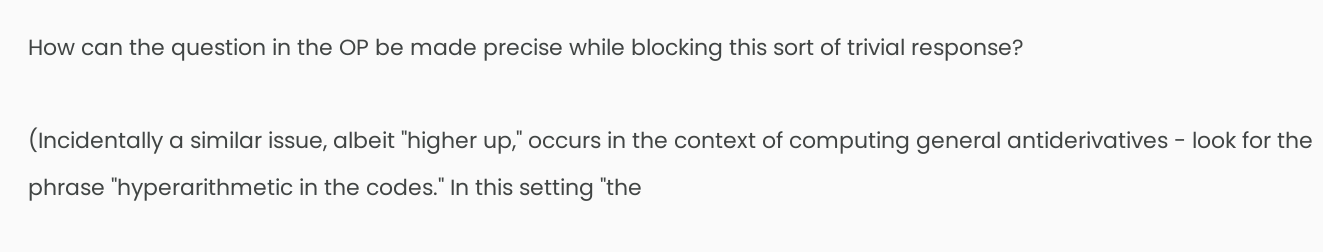How can the question in the OP be made precise while blocking this sort of trivial response?

(Incidentally a similar issue, albeit "higher up," occurs in the context of computing general antiderivatives - look for the phrase "hyperarithmetic in the codes." In this setting "the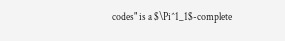codes" is a $\Pi^1_1$-complete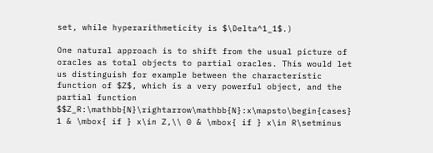set, while hyperarithmeticity is $\Delta^1_1$.)

One natural approach is to shift from the usual picture of oracles as total objects to partial oracles. This would let us distinguish for example between the characteristic function of $Z$, which is a very powerful object, and the partial function $$Z_R:\mathbb{N}\rightarrow\mathbb{N}:x\mapsto\begin{cases} 1 & \mbox{ if } x\in Z,\\ 0 & \mbox{ if } x\in R\setminus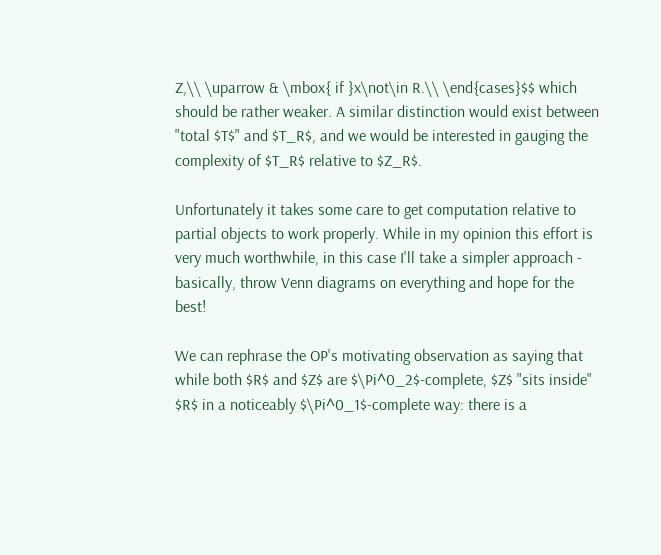Z,\\ \uparrow & \mbox{ if }x\not\in R.\\ \end{cases}$$ which should be rather weaker. A similar distinction would exist between "total $T$" and $T_R$, and we would be interested in gauging the complexity of $T_R$ relative to $Z_R$.

Unfortunately it takes some care to get computation relative to partial objects to work properly. While in my opinion this effort is very much worthwhile, in this case I'll take a simpler approach - basically, throw Venn diagrams on everything and hope for the best!

We can rephrase the OP's motivating observation as saying that while both $R$ and $Z$ are $\Pi^0_2$-complete, $Z$ "sits inside" $R$ in a noticeably $\Pi^0_1$-complete way: there is a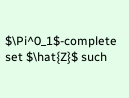$\Pi^0_1$-complete set $\hat{Z}$ such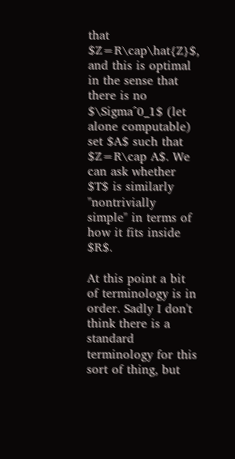that $Z=R\cap\hat{Z}$, and this is optimal in the sense that there is no $\Sigma^0_1$ (let alone computable) set $A$ such that $Z=R\cap A$. We can ask whether $T$ is similarly "nontrivially simple" in terms of how it fits inside $R$.

At this point a bit of terminology is in order. Sadly I don't think there is a standard terminology for this sort of thing, but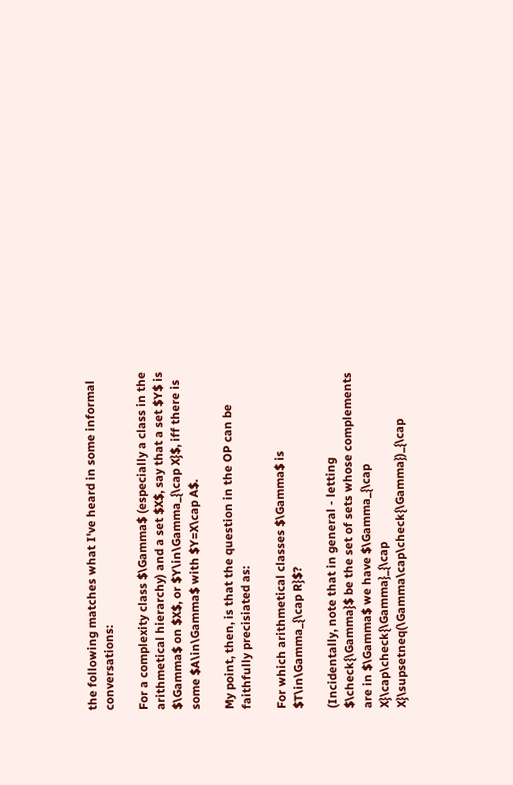the following matches what I've heard in some informal conversations:

For a complexity class $\Gamma$ (especially a class in the arithmetical hierarchy) and a set $X$, say that a set $Y$ is $\Gamma$ on $X$, or $Y\in\Gamma_{\cap X}$, iff there is some $A\in\Gamma$ with $Y=X\cap A$.

My point, then, is that the question in the OP can be faithfully precisiated as:

For which arithmetical classes $\Gamma$ is $T\in\Gamma_{\cap R}$?

(Incidentally, note that in general - letting $\check{\Gamma}$ be the set of sets whose complements are in $\Gamma$ we have $\Gamma_{\cap X}\cap\check{\Gamma}_{\cap X}\supsetneq(\Gamma\cap\check{\Gamma})_{\cap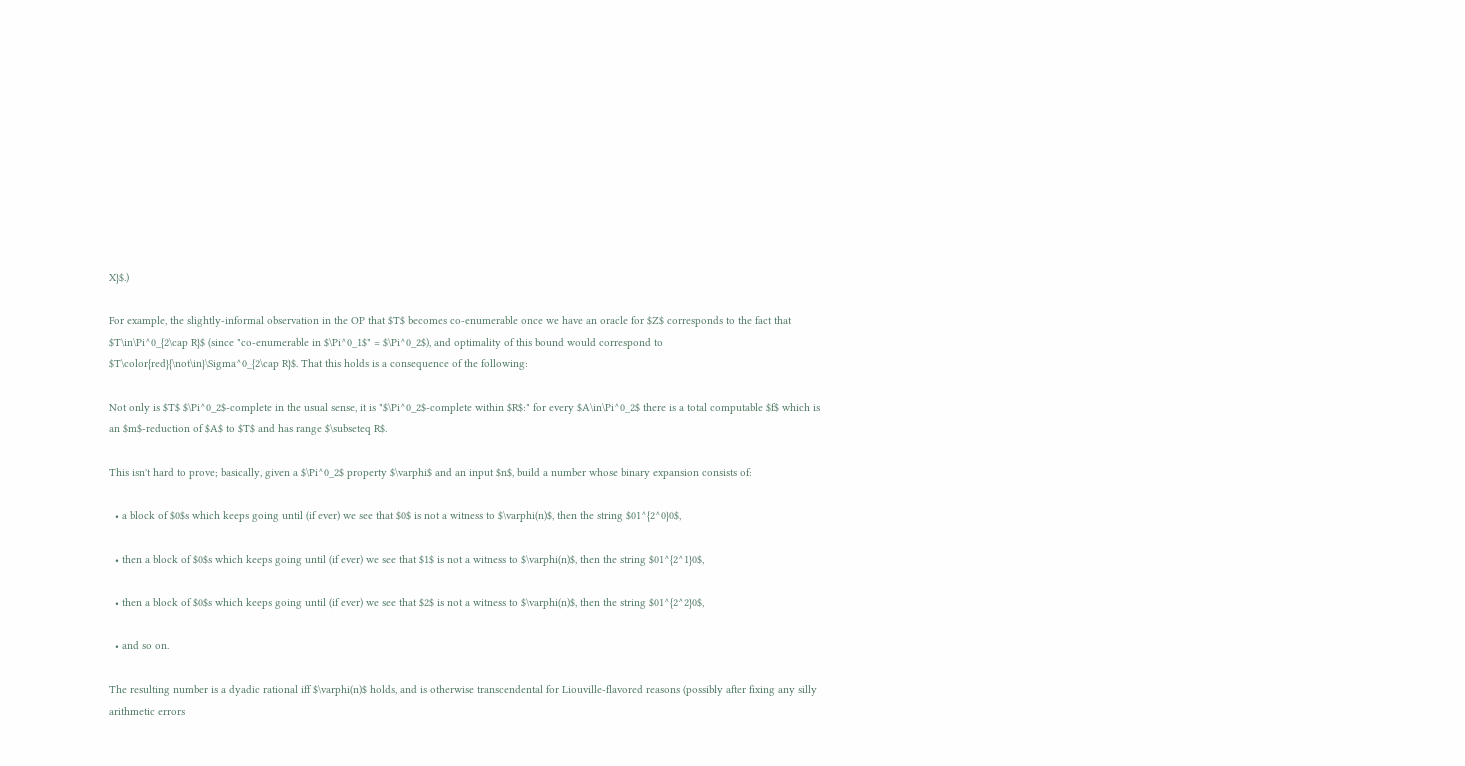X}$.)

For example, the slightly-informal observation in the OP that $T$ becomes co-enumerable once we have an oracle for $Z$ corresponds to the fact that $T\in\Pi^0_{2\cap R}$ (since "co-enumerable in $\Pi^0_1$" = $\Pi^0_2$), and optimality of this bound would correspond to $T\color{red}{\not\in}\Sigma^0_{2\cap R}$. That this holds is a consequence of the following:

Not only is $T$ $\Pi^0_2$-complete in the usual sense, it is "$\Pi^0_2$-complete within $R$:" for every $A\in\Pi^0_2$ there is a total computable $f$ which is an $m$-reduction of $A$ to $T$ and has range $\subseteq R$.

This isn't hard to prove; basically, given a $\Pi^0_2$ property $\varphi$ and an input $n$, build a number whose binary expansion consists of:

  • a block of $0$s which keeps going until (if ever) we see that $0$ is not a witness to $\varphi(n)$, then the string $01^{2^0}0$,

  • then a block of $0$s which keeps going until (if ever) we see that $1$ is not a witness to $\varphi(n)$, then the string $01^{2^1}0$,

  • then a block of $0$s which keeps going until (if ever) we see that $2$ is not a witness to $\varphi(n)$, then the string $01^{2^2}0$,

  • and so on.

The resulting number is a dyadic rational iff $\varphi(n)$ holds, and is otherwise transcendental for Liouville-flavored reasons (possibly after fixing any silly arithmetic errors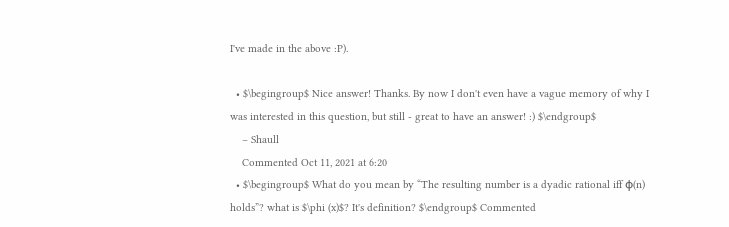I've made in the above :P).

  • $\begingroup$ Nice answer! Thanks. By now I don't even have a vague memory of why I was interested in this question, but still - great to have an answer! :) $\endgroup$
    – Shaull
    Commented Oct 11, 2021 at 6:20
  • $\begingroup$ What do you mean by “The resulting number is a dyadic rational iff φ(n) holds”? what is $\phi (x)$? It's definition? $\endgroup$ Commented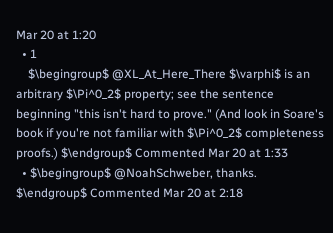Mar 20 at 1:20
  • 1
    $\begingroup$ @XL_At_Here_There $\varphi$ is an arbitrary $\Pi^0_2$ property; see the sentence beginning "this isn't hard to prove." (And look in Soare's book if you're not familiar with $\Pi^0_2$ completeness proofs.) $\endgroup$ Commented Mar 20 at 1:33
  • $\begingroup$ @NoahSchweber, thanks. $\endgroup$ Commented Mar 20 at 2:18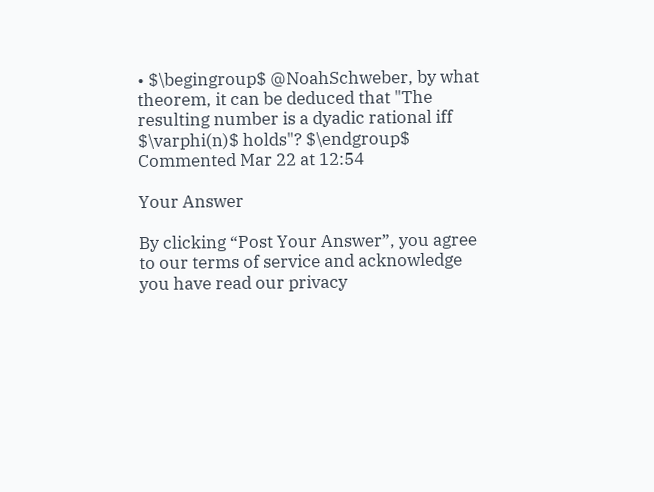• $\begingroup$ @NoahSchweber, by what theorem, it can be deduced that "The resulting number is a dyadic rational iff $\varphi(n)$ holds"? $\endgroup$ Commented Mar 22 at 12:54

Your Answer

By clicking “Post Your Answer”, you agree to our terms of service and acknowledge you have read our privacy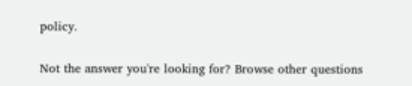policy.

Not the answer you're looking for? Browse other questions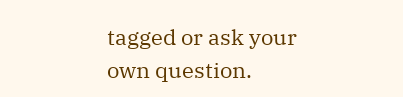tagged or ask your own question.